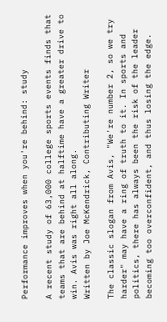Performance improves when you're behind: study

A recent study of 63,000 college sports events finds that teams that are behind at halftime have a greater drive to win. Avis was right all along.
Written by Joe McKendrick, Contributing Writer

The classic slogan from Avis, "We're number 2, so we try harder" may have a ring of truth to it. In sports and politics, there has always been the risk of the leader becoming too overconfident, and thus losing the edge.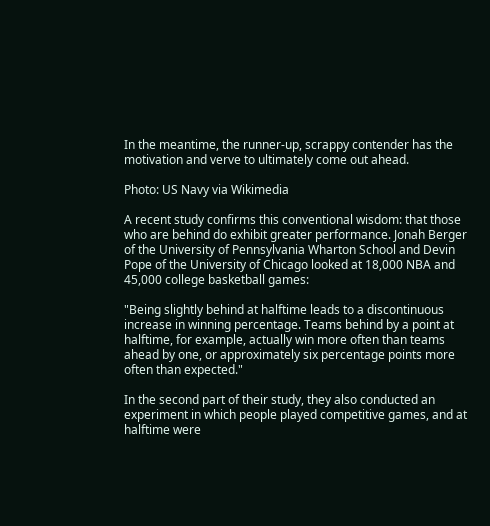In the meantime, the runner-up, scrappy contender has the motivation and verve to ultimately come out ahead.

Photo: US Navy via Wikimedia

A recent study confirms this conventional wisdom: that those who are behind do exhibit greater performance. Jonah Berger of the University of Pennsylvania Wharton School and Devin Pope of the University of Chicago looked at 18,000 NBA and 45,000 college basketball games:

"Being slightly behind at halftime leads to a discontinuous increase in winning percentage. Teams behind by a point at halftime, for example, actually win more often than teams ahead by one, or approximately six percentage points more often than expected."

In the second part of their study, they also conducted an experiment in which people played competitive games, and at halftime were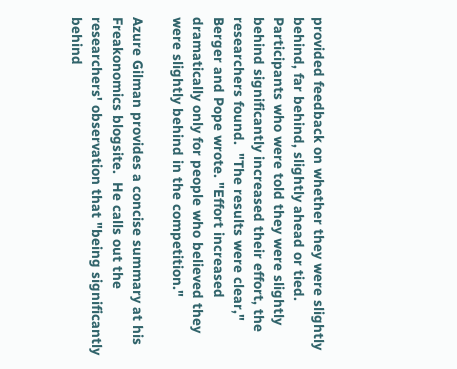provided feedback on whether they were slightly behind, far behind, slightly ahead or tied.  Participants who were told they were slightly behind significantly increased their effort, the researchers found.  "The results were clear," Berger and Pope wrote. "Effort increased dramatically only for people who believed they were slightly behind in the competition."

Azure Gilman provides a concise summary at his Freakonomics blogsite.  He calls out the researchers' observation that "being significantly behind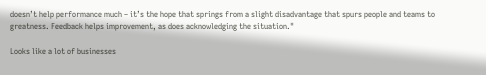doesn’t help performance much – it’s the hope that springs from a slight disadvantage that spurs people and teams to greatness. Feedback helps improvement, as does acknowledging the situation."

Looks like a lot of businesses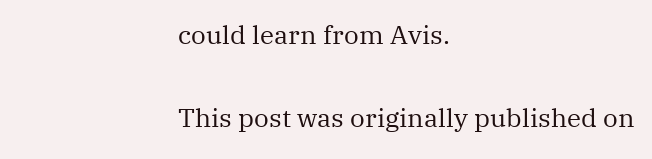could learn from Avis.

This post was originally published on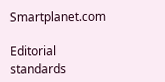Smartplanet.com

Editorial standards